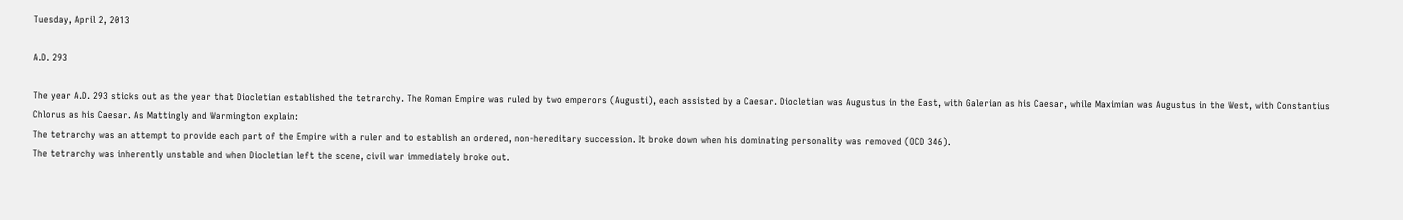Tuesday, April 2, 2013

A.D. 293

The year A.D. 293 sticks out as the year that Diocletian established the tetrarchy. The Roman Empire was ruled by two emperors (Augusti), each assisted by a Caesar. Diocletian was Augustus in the East, with Galerian as his Caesar, while Maximian was Augustus in the West, with Constantius Chlorus as his Caesar. As Mattingly and Warmington explain:
The tetrarchy was an attempt to provide each part of the Empire with a ruler and to establish an ordered, non-hereditary succession. It broke down when his dominating personality was removed (OCD 346).
The tetrarchy was inherently unstable and when Diocletian left the scene, civil war immediately broke out.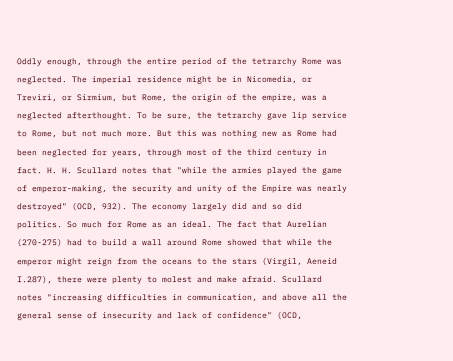Oddly enough, through the entire period of the tetrarchy Rome was neglected. The imperial residence might be in Nicomedia, or Treviri, or Sirmium, but Rome, the origin of the empire, was a neglected afterthought. To be sure, the tetrarchy gave lip service to Rome, but not much more. But this was nothing new as Rome had been neglected for years, through most of the third century in fact. H. H. Scullard notes that "while the armies played the game of emperor-making, the security and unity of the Empire was nearly destroyed" (OCD, 932). The economy largely did and so did politics. So much for Rome as an ideal. The fact that Aurelian (270-275) had to build a wall around Rome showed that while the emperor might reign from the oceans to the stars (Virgil, Aeneid I.287), there were plenty to molest and make afraid. Scullard notes "increasing difficulties in communication, and above all the general sense of insecurity and lack of confidence" (OCD,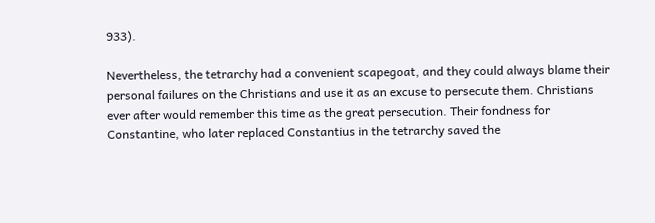933).

Nevertheless, the tetrarchy had a convenient scapegoat, and they could always blame their personal failures on the Christians and use it as an excuse to persecute them. Christians ever after would remember this time as the great persecution. Their fondness for Constantine, who later replaced Constantius in the tetrarchy saved the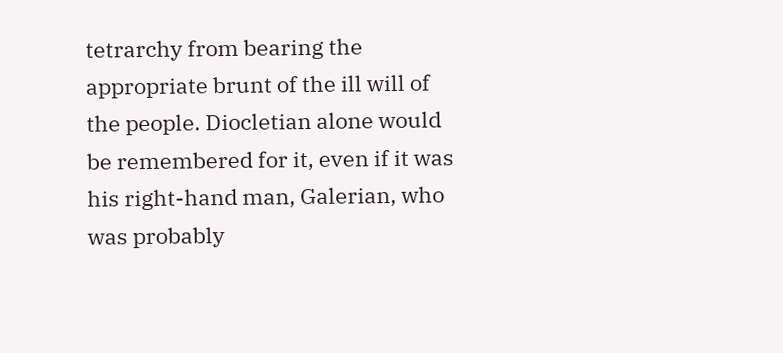tetrarchy from bearing the appropriate brunt of the ill will of the people. Diocletian alone would be remembered for it, even if it was his right-hand man, Galerian, who was probably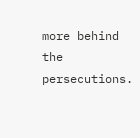more behind the persecutions.